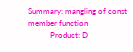Summary: mangling of const member function
           Product: D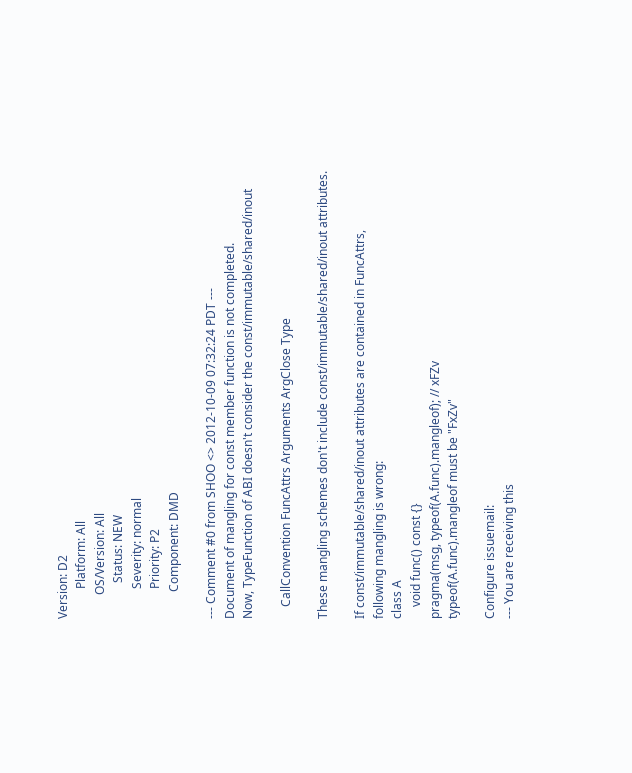Version: D2
          Platform: All
        OS/Version: All
            Status: NEW
          Severity: normal
          Priority: P2
         Component: DMD

--- Comment #0 from SHOO <> 2012-10-09 07:32:24 PDT ---
Document of mangling for const member function is not completed.
Now, TypeFunction of ABI doesn't consider the const/immutable/shared/inout

    CallConvention FuncAttrs Arguments ArgClose Type

These mangling schemes don't include const/immutable/shared/inout attributes.

If const/immutable/shared/inout attributes are contained in FuncAttrs,
following mangling is wrong:
class A
    void func() const {}
pragma(msg, typeof(A.func).mangleof); // xFZv
typeof(A.func).mangleof must be "FxZv"

Configure issuemail:
--- You are receiving this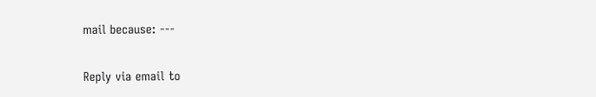mail because: ---

Reply via email to